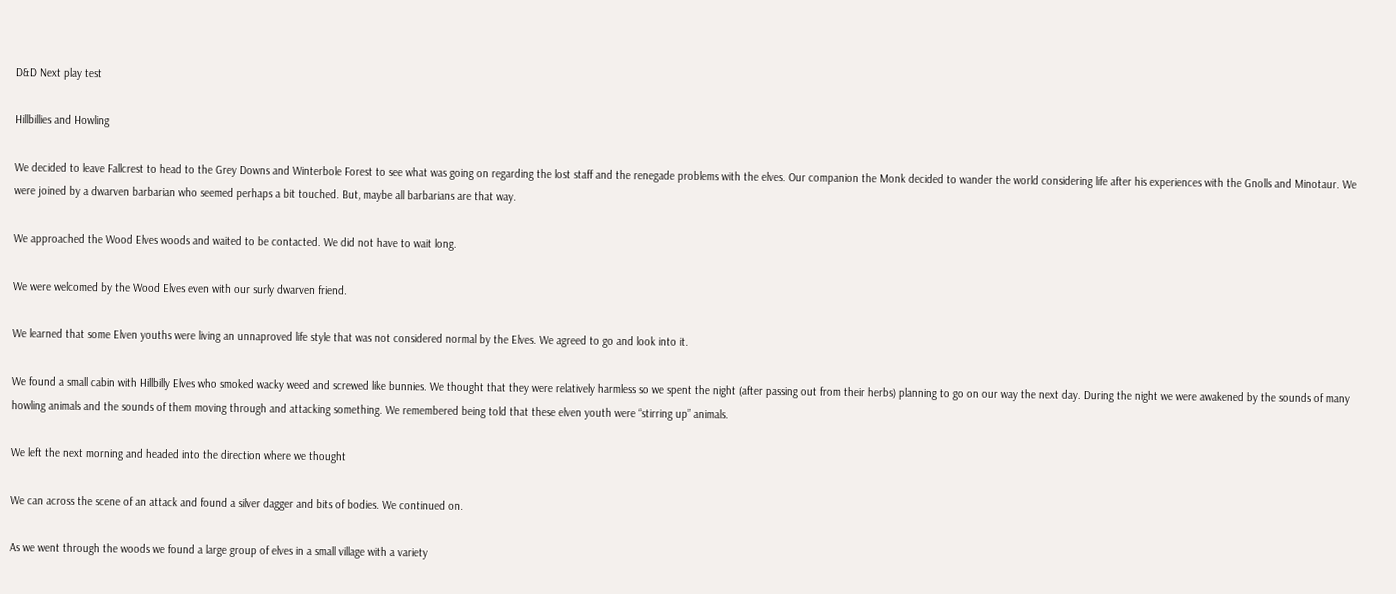D&D Next play test

Hillbillies and Howling

We decided to leave Fallcrest to head to the Grey Downs and Winterbole Forest to see what was going on regarding the lost staff and the renegade problems with the elves. Our companion the Monk decided to wander the world considering life after his experiences with the Gnolls and Minotaur. We were joined by a dwarven barbarian who seemed perhaps a bit touched. But, maybe all barbarians are that way.

We approached the Wood Elves woods and waited to be contacted. We did not have to wait long.

We were welcomed by the Wood Elves even with our surly dwarven friend.

We learned that some Elven youths were living an unnaproved life style that was not considered normal by the Elves. We agreed to go and look into it.

We found a small cabin with Hillbilly Elves who smoked wacky weed and screwed like bunnies. We thought that they were relatively harmless so we spent the night (after passing out from their herbs) planning to go on our way the next day. During the night we were awakened by the sounds of many howling animals and the sounds of them moving through and attacking something. We remembered being told that these elven youth were “stirring up” animals.

We left the next morning and headed into the direction where we thought

We can across the scene of an attack and found a silver dagger and bits of bodies. We continued on.

As we went through the woods we found a large group of elves in a small village with a variety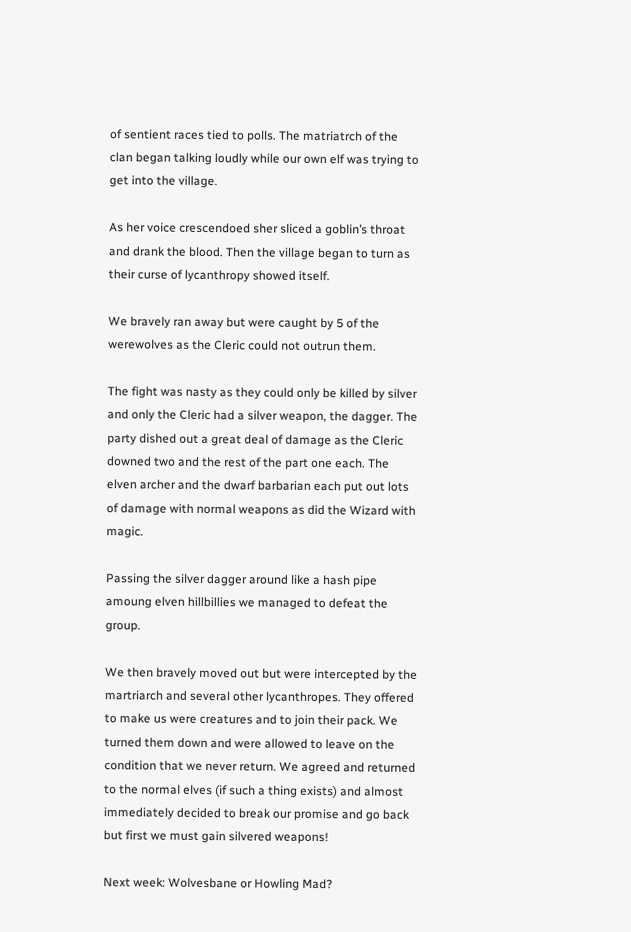of sentient races tied to polls. The matriatrch of the clan began talking loudly while our own elf was trying to get into the village.

As her voice crescendoed sher sliced a goblin’s throat and drank the blood. Then the village began to turn as their curse of lycanthropy showed itself.

We bravely ran away but were caught by 5 of the werewolves as the Cleric could not outrun them.

The fight was nasty as they could only be killed by silver and only the Cleric had a silver weapon, the dagger. The party dished out a great deal of damage as the Cleric downed two and the rest of the part one each. The elven archer and the dwarf barbarian each put out lots of damage with normal weapons as did the Wizard with magic.

Passing the silver dagger around like a hash pipe amoung elven hillbillies we managed to defeat the group.

We then bravely moved out but were intercepted by the martriarch and several other lycanthropes. They offered to make us were creatures and to join their pack. We turned them down and were allowed to leave on the condition that we never return. We agreed and returned to the normal elves (if such a thing exists) and almost immediately decided to break our promise and go back but first we must gain silvered weapons!

Next week: Wolvesbane or Howling Mad?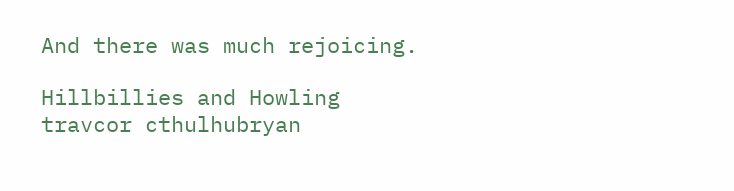And there was much rejoicing.

Hillbillies and Howling
travcor cthulhubryan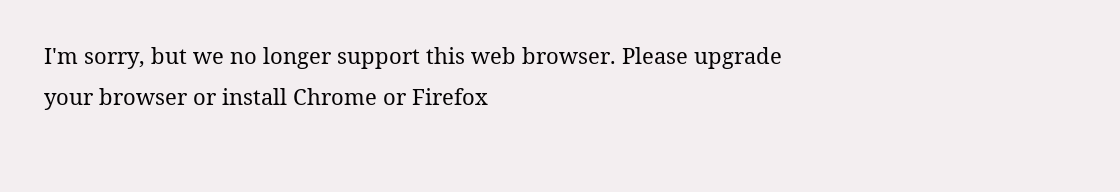I'm sorry, but we no longer support this web browser. Please upgrade your browser or install Chrome or Firefox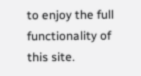to enjoy the full functionality of this site.